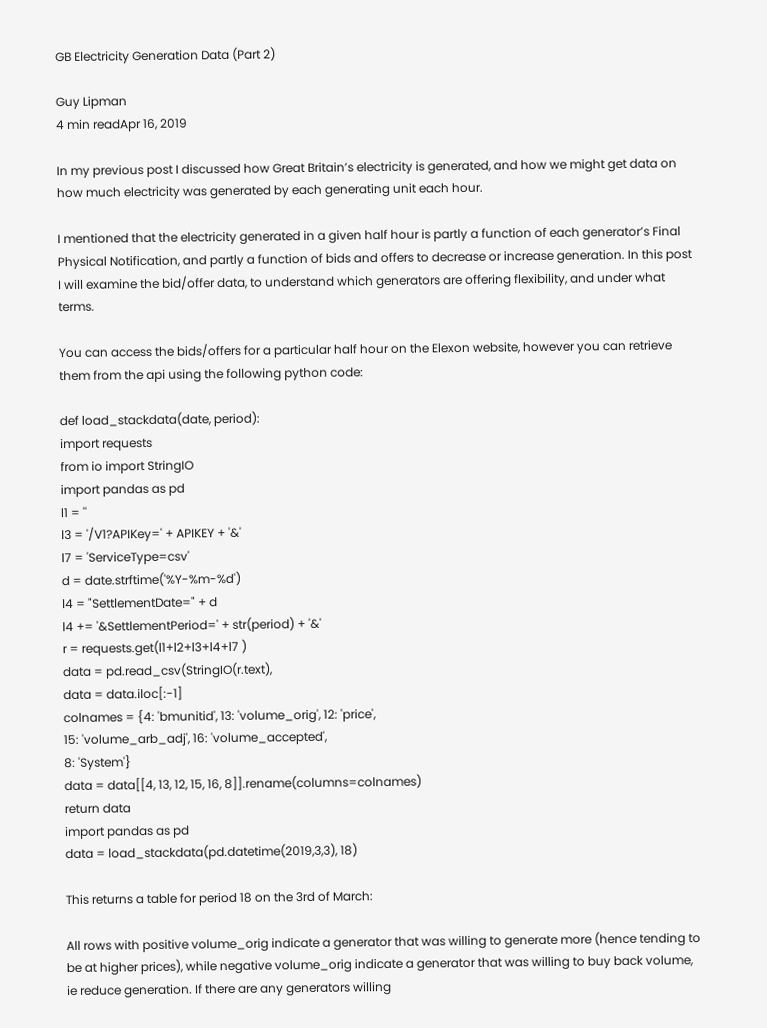GB Electricity Generation Data (Part 2)

Guy Lipman
4 min readApr 16, 2019

In my previous post I discussed how Great Britain’s electricity is generated, and how we might get data on how much electricity was generated by each generating unit each hour.

I mentioned that the electricity generated in a given half hour is partly a function of each generator’s Final Physical Notification, and partly a function of bids and offers to decrease or increase generation. In this post I will examine the bid/offer data, to understand which generators are offering flexibility, and under what terms.

You can access the bids/offers for a particular half hour on the Elexon website, however you can retrieve them from the api using the following python code:

def load_stackdata(date, period):
import requests
from io import StringIO
import pandas as pd
l1 = ''
l3 = '/V1?APIKey=' + APIKEY + '&'
l7 = 'ServiceType=csv'
d = date.strftime('%Y-%m-%d')
l4 = "SettlementDate=" + d
l4 += '&SettlementPeriod=' + str(period) + '&'
r = requests.get(l1+l2+l3+l4+l7 )
data = pd.read_csv(StringIO(r.text),
data = data.iloc[:-1]
colnames = {4: 'bmunitid', 13: 'volume_orig', 12: 'price',
15: 'volume_arb_adj', 16: 'volume_accepted',
8: 'System'}
data = data[[4, 13, 12, 15, 16, 8]].rename(columns=colnames)
return data
import pandas as pd
data = load_stackdata(pd.datetime(2019,3,3), 18)

This returns a table for period 18 on the 3rd of March:

All rows with positive volume_orig indicate a generator that was willing to generate more (hence tending to be at higher prices), while negative volume_orig indicate a generator that was willing to buy back volume, ie reduce generation. If there are any generators willing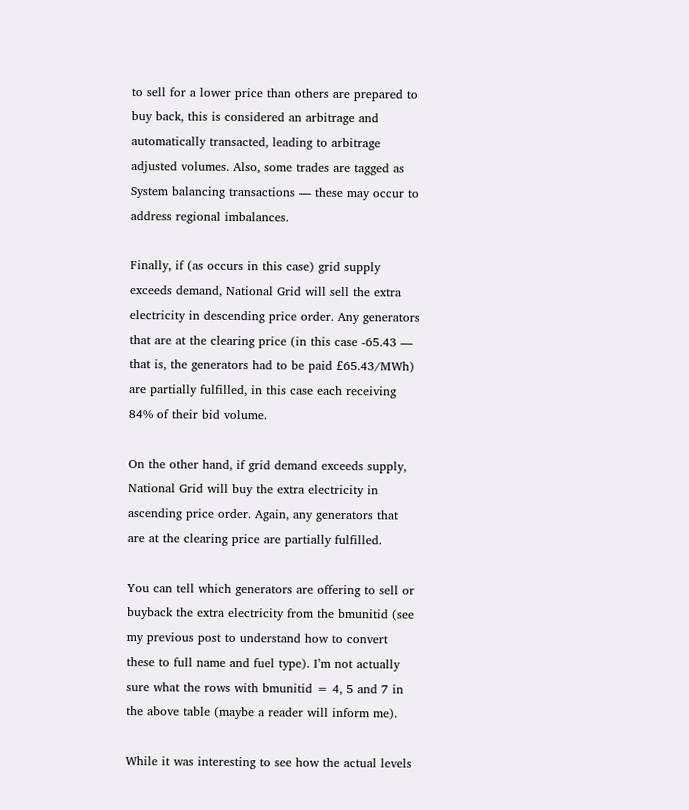to sell for a lower price than others are prepared to buy back, this is considered an arbitrage and automatically transacted, leading to arbitrage adjusted volumes. Also, some trades are tagged as System balancing transactions — these may occur to address regional imbalances.

Finally, if (as occurs in this case) grid supply exceeds demand, National Grid will sell the extra electricity in descending price order. Any generators that are at the clearing price (in this case -65.43 — that is, the generators had to be paid £65.43/MWh) are partially fulfilled, in this case each receiving 84% of their bid volume.

On the other hand, if grid demand exceeds supply, National Grid will buy the extra electricity in ascending price order. Again, any generators that are at the clearing price are partially fulfilled.

You can tell which generators are offering to sell or buyback the extra electricity from the bmunitid (see my previous post to understand how to convert these to full name and fuel type). I’m not actually sure what the rows with bmunitid = 4, 5 and 7 in the above table (maybe a reader will inform me).

While it was interesting to see how the actual levels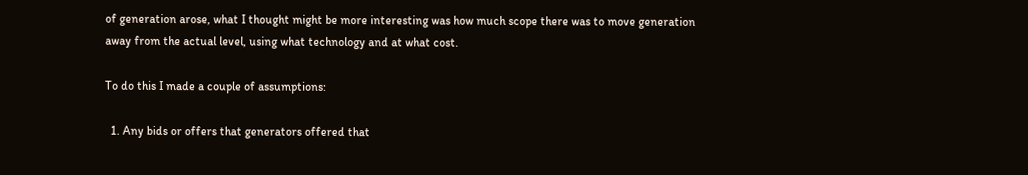of generation arose, what I thought might be more interesting was how much scope there was to move generation away from the actual level, using what technology and at what cost.

To do this I made a couple of assumptions:

  1. Any bids or offers that generators offered that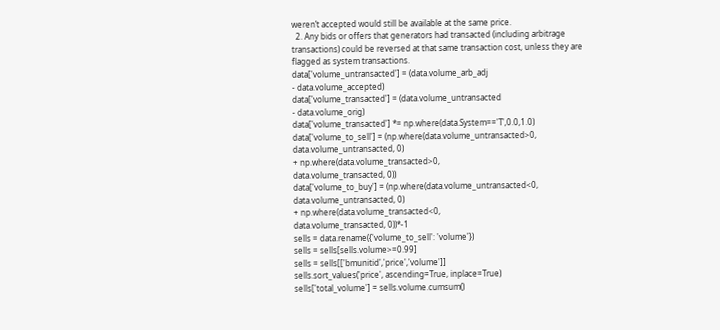weren’t accepted would still be available at the same price.
  2. Any bids or offers that generators had transacted (including arbitrage transactions) could be reversed at that same transaction cost, unless they are flagged as system transactions.
data['volume_untransacted'] = (data.volume_arb_adj
- data.volume_accepted)
data['volume_transacted'] = (data.volume_untransacted
- data.volume_orig)
data['volume_transacted'] *= np.where(data.System=='T',0.0,1.0)
data['volume_to_sell'] = (np.where(data.volume_untransacted>0,
data.volume_untransacted, 0)
+ np.where(data.volume_transacted>0,
data.volume_transacted, 0))
data['volume_to_buy'] = (np.where(data.volume_untransacted<0,
data.volume_untransacted, 0)
+ np.where(data.volume_transacted<0,
data.volume_transacted, 0))*-1
sells = data.rename({'volume_to_sell': 'volume'})
sells = sells[sells.volume>=0.99]
sells = sells[['bmunitid','price','volume']]
sells.sort_values('price', ascending=True, inplace=True)
sells['total_volume'] = sells.volume.cumsum()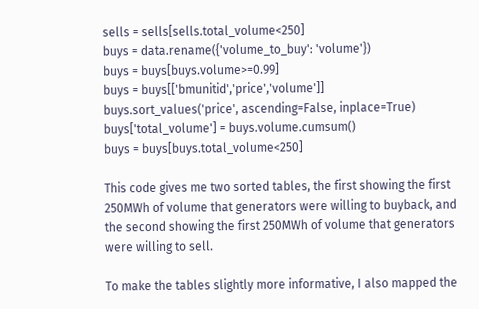sells = sells[sells.total_volume<250]
buys = data.rename({'volume_to_buy': 'volume'})
buys = buys[buys.volume>=0.99]
buys = buys[['bmunitid','price','volume']]
buys.sort_values('price', ascending=False, inplace=True)
buys['total_volume'] = buys.volume.cumsum()
buys = buys[buys.total_volume<250]

This code gives me two sorted tables, the first showing the first 250MWh of volume that generators were willing to buyback, and the second showing the first 250MWh of volume that generators were willing to sell.

To make the tables slightly more informative, I also mapped the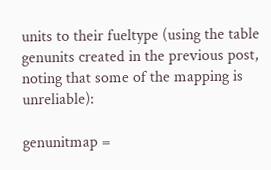units to their fueltype (using the table genunits created in the previous post, noting that some of the mapping is unreliable):

genunitmap =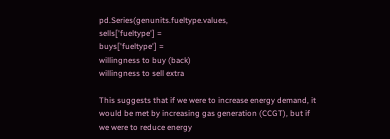pd.Series(genunits.fueltype.values,
sells['fueltype'] =
buys['fueltype'] =
willingness to buy (back)
willingness to sell extra

This suggests that if we were to increase energy demand, it would be met by increasing gas generation (CCGT), but if we were to reduce energy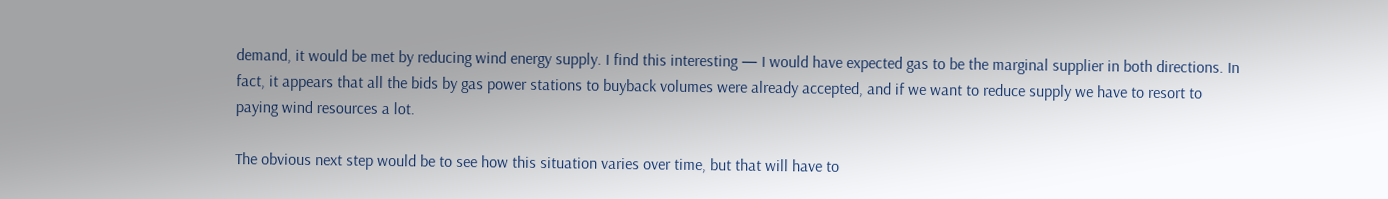demand, it would be met by reducing wind energy supply. I find this interesting — I would have expected gas to be the marginal supplier in both directions. In fact, it appears that all the bids by gas power stations to buyback volumes were already accepted, and if we want to reduce supply we have to resort to paying wind resources a lot.

The obvious next step would be to see how this situation varies over time, but that will have to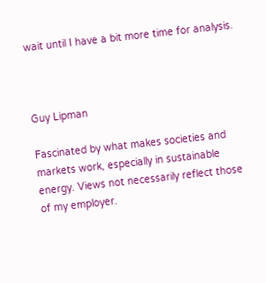wait until I have a bit more time for analysis.



Guy Lipman

Fascinated by what makes societies and markets work, especially in sustainable energy. Views not necessarily reflect those of my employer.